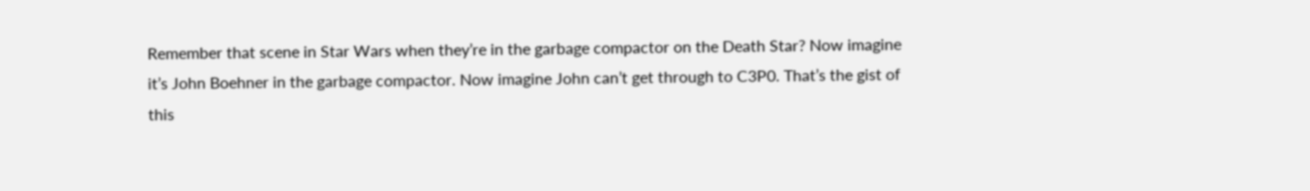Remember that scene in Star Wars when they’re in the garbage compactor on the Death Star? Now imagine it’s John Boehner in the garbage compactor. Now imagine John can’t get through to C3P0. That’s the gist of this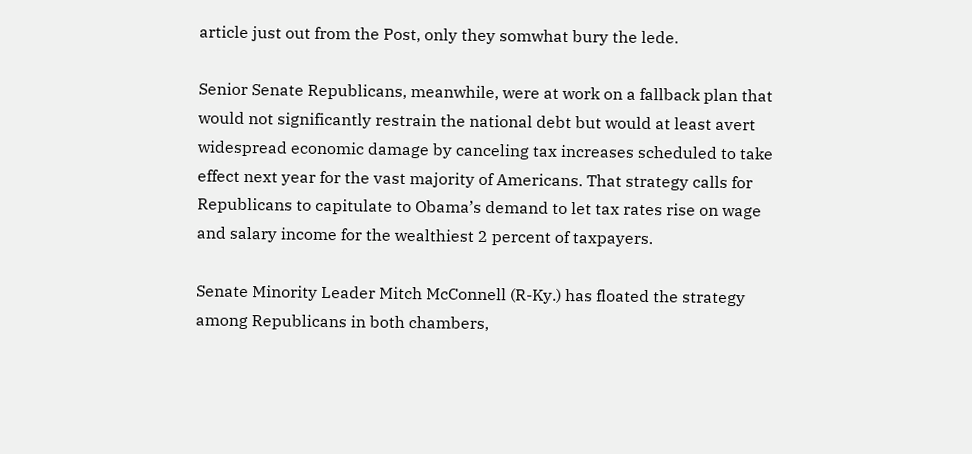article just out from the Post, only they somwhat bury the lede.

Senior Senate Republicans, meanwhile, were at work on a fallback plan that would not significantly restrain the national debt but would at least avert widespread economic damage by canceling tax increases scheduled to take effect next year for the vast majority of Americans. That strategy calls for Republicans to capitulate to Obama’s demand to let tax rates rise on wage and salary income for the wealthiest 2 percent of taxpayers.

Senate Minority Leader Mitch McConnell (R-Ky.) has floated the strategy among Republicans in both chambers,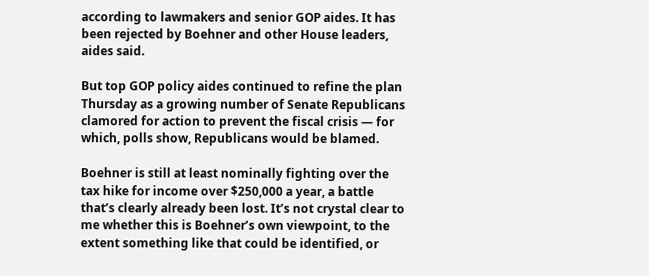according to lawmakers and senior GOP aides. It has been rejected by Boehner and other House leaders, aides said.

But top GOP policy aides continued to refine the plan Thursday as a growing number of Senate Republicans clamored for action to prevent the fiscal crisis — for which, polls show, Republicans would be blamed.

Boehner is still at least nominally fighting over the tax hike for income over $250,000 a year, a battle that’s clearly already been lost. It’s not crystal clear to me whether this is Boehner’s own viewpoint, to the extent something like that could be identified, or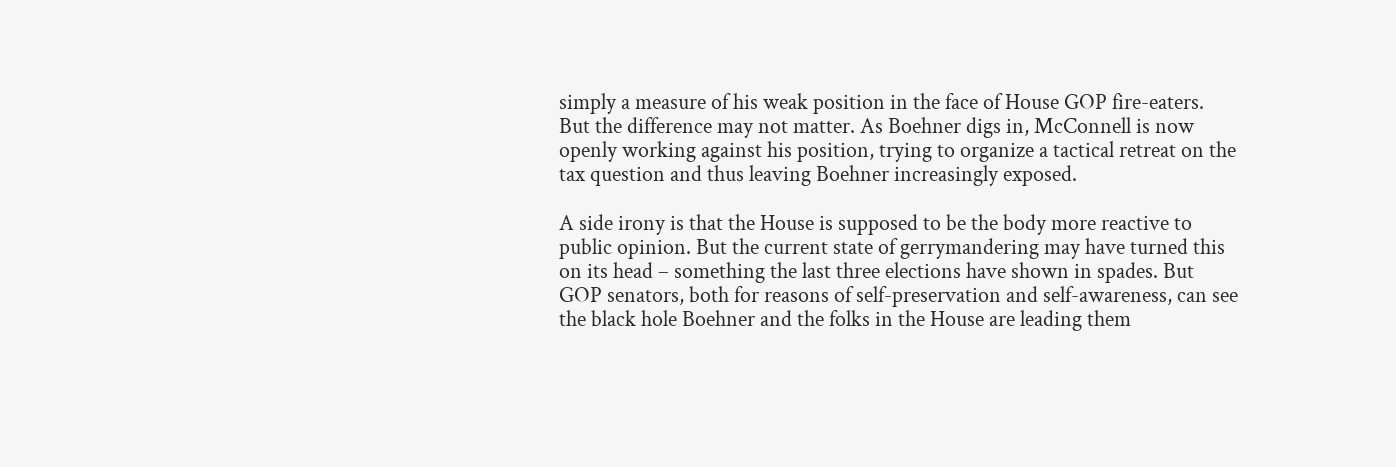simply a measure of his weak position in the face of House GOP fire-eaters. But the difference may not matter. As Boehner digs in, McConnell is now openly working against his position, trying to organize a tactical retreat on the tax question and thus leaving Boehner increasingly exposed.

A side irony is that the House is supposed to be the body more reactive to public opinion. But the current state of gerrymandering may have turned this on its head – something the last three elections have shown in spades. But GOP senators, both for reasons of self-preservation and self-awareness, can see the black hole Boehner and the folks in the House are leading them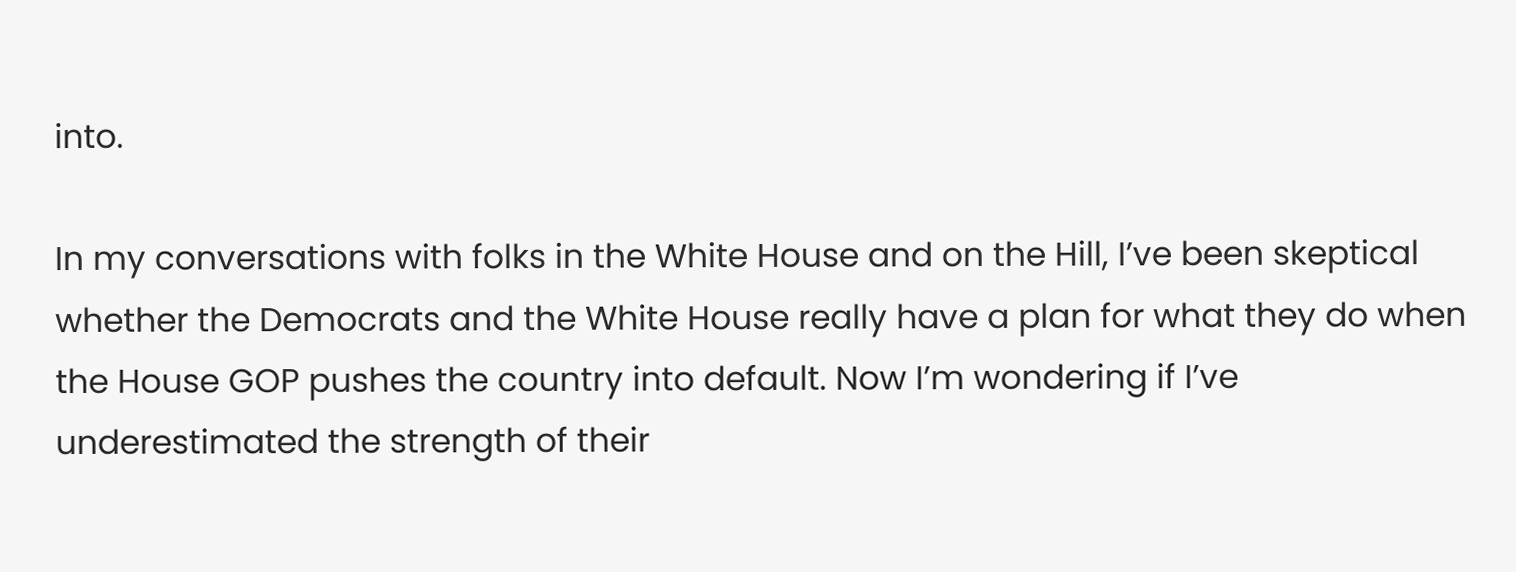into.

In my conversations with folks in the White House and on the Hill, I’ve been skeptical whether the Democrats and the White House really have a plan for what they do when the House GOP pushes the country into default. Now I’m wondering if I’ve underestimated the strength of their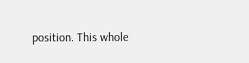position. This whole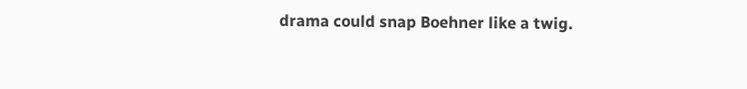drama could snap Boehner like a twig.